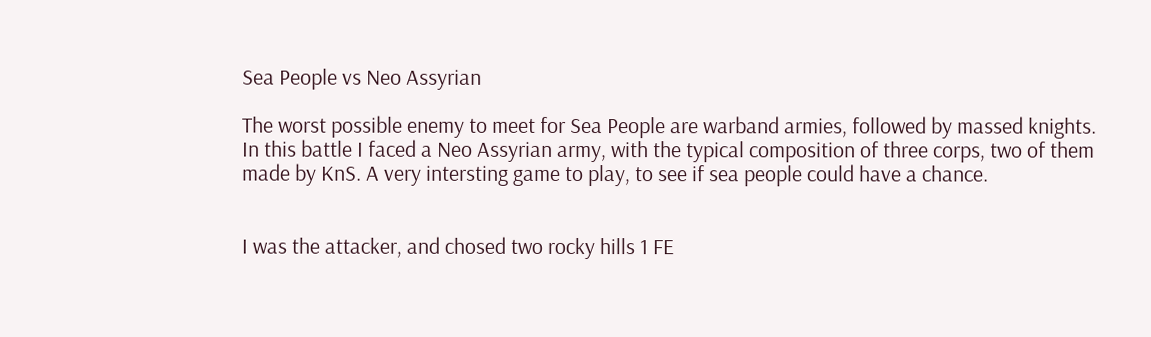Sea People vs Neo Assyrian

The worst possible enemy to meet for Sea People are warband armies, followed by massed knights. In this battle I faced a Neo Assyrian army, with the typical composition of three corps, two of them made by KnS. A very intersting game to play, to see if sea people could have a chance.


I was the attacker, and chosed two rocky hills 1 FE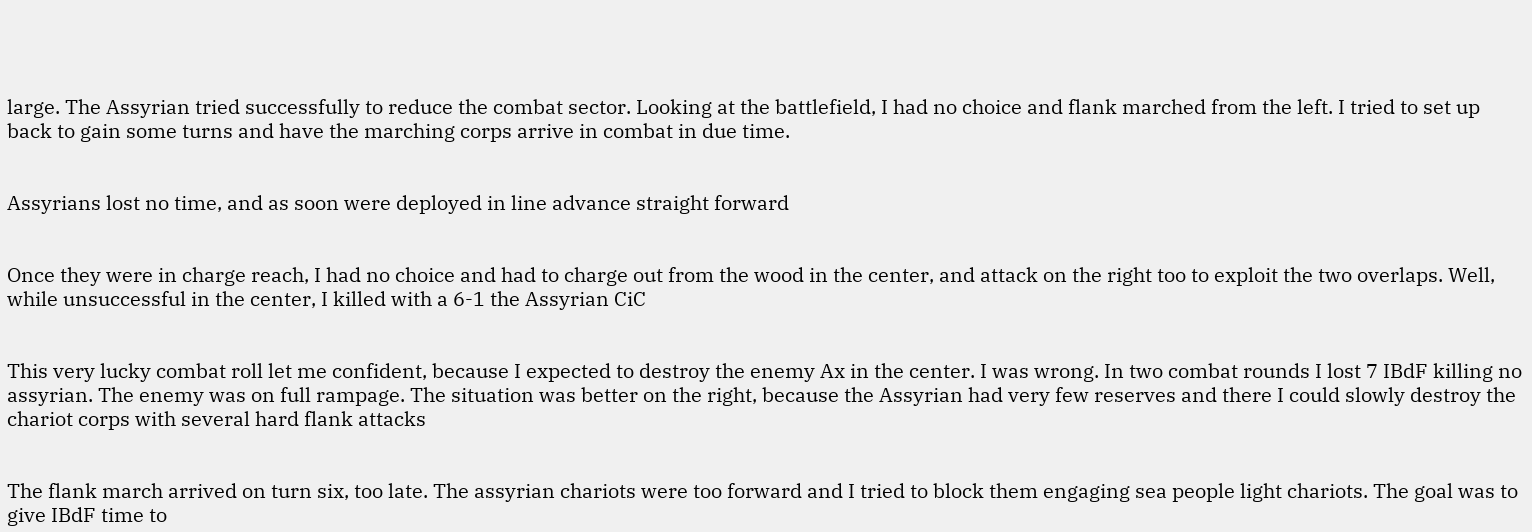large. The Assyrian tried successfully to reduce the combat sector. Looking at the battlefield, I had no choice and flank marched from the left. I tried to set up back to gain some turns and have the marching corps arrive in combat in due time.


Assyrians lost no time, and as soon were deployed in line advance straight forward


Once they were in charge reach, I had no choice and had to charge out from the wood in the center, and attack on the right too to exploit the two overlaps. Well, while unsuccessful in the center, I killed with a 6-1 the Assyrian CiC


This very lucky combat roll let me confident, because I expected to destroy the enemy Ax in the center. I was wrong. In two combat rounds I lost 7 IBdF killing no assyrian. The enemy was on full rampage. The situation was better on the right, because the Assyrian had very few reserves and there I could slowly destroy the chariot corps with several hard flank attacks


The flank march arrived on turn six, too late. The assyrian chariots were too forward and I tried to block them engaging sea people light chariots. The goal was to give IBdF time to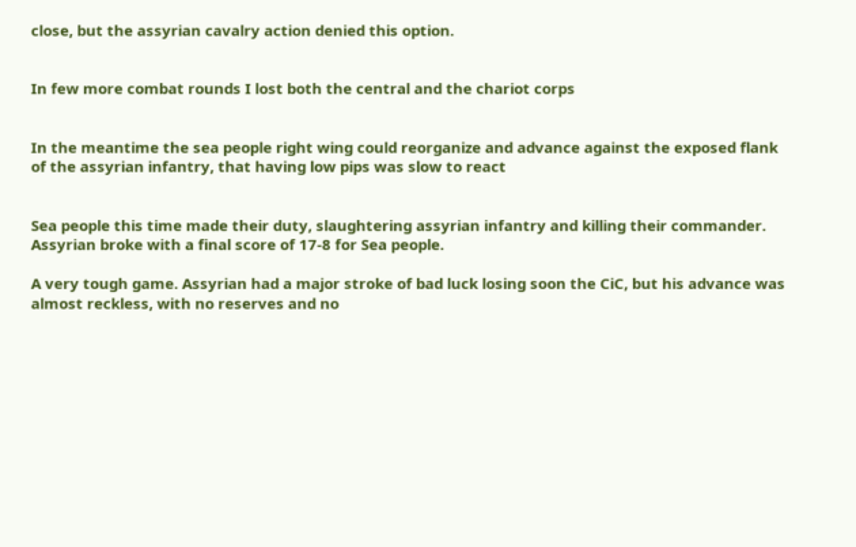close, but the assyrian cavalry action denied this option.


In few more combat rounds I lost both the central and the chariot corps


In the meantime the sea people right wing could reorganize and advance against the exposed flank of the assyrian infantry, that having low pips was slow to react


Sea people this time made their duty, slaughtering assyrian infantry and killing their commander. Assyrian broke with a final score of 17-8 for Sea people.

A very tough game. Assyrian had a major stroke of bad luck losing soon the CiC, but his advance was almost reckless, with no reserves and no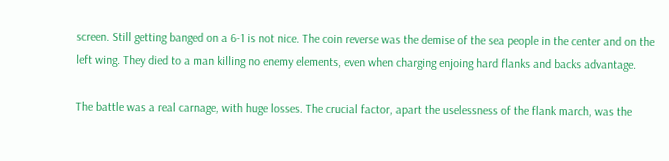screen. Still getting banged on a 6-1 is not nice. The coin reverse was the demise of the sea people in the center and on the left wing. They died to a man killing no enemy elements, even when charging enjoing hard flanks and backs advantage.

The battle was a real carnage, with huge losses. The crucial factor, apart the uselessness of the flank march, was the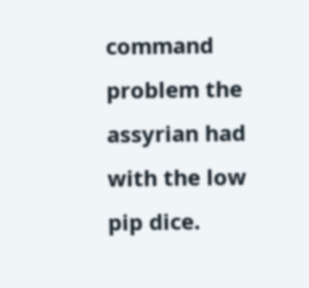command problem the assyrian had with the low pip dice.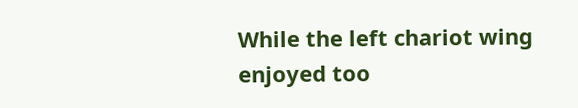While the left chariot wing enjoyed too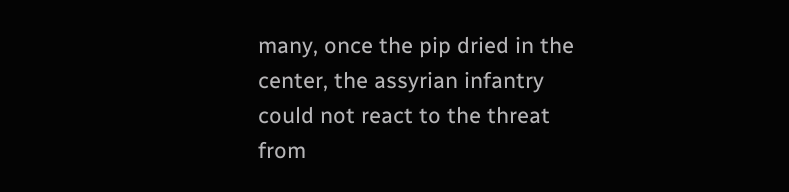many, once the pip dried in the center, the assyrian infantry could not react to the threat from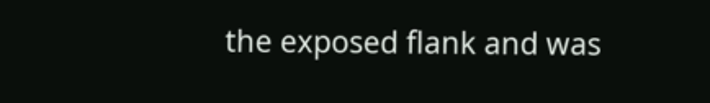the exposed flank and was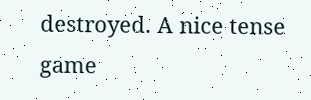destroyed. A nice tense game